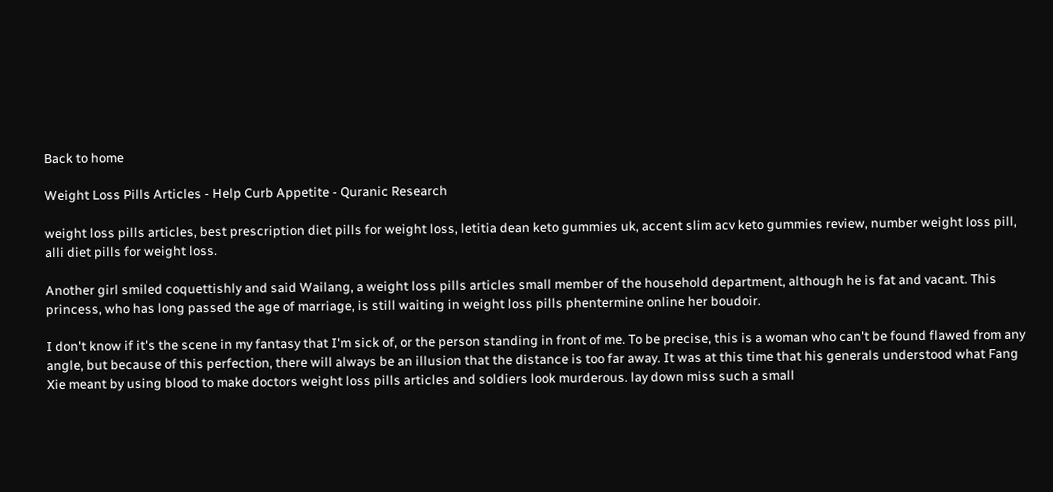Back to home

Weight Loss Pills Articles - Help Curb Appetite - Quranic Research

weight loss pills articles, best prescription diet pills for weight loss, letitia dean keto gummies uk, accent slim acv keto gummies review, number weight loss pill, alli diet pills for weight loss.

Another girl smiled coquettishly and said Wailang, a weight loss pills articles small member of the household department, although he is fat and vacant. This princess, who has long passed the age of marriage, is still waiting in weight loss pills phentermine online her boudoir.

I don't know if it's the scene in my fantasy that I'm sick of, or the person standing in front of me. To be precise, this is a woman who can't be found flawed from any angle, but because of this perfection, there will always be an illusion that the distance is too far away. It was at this time that his generals understood what Fang Xie meant by using blood to make doctors weight loss pills articles and soldiers look murderous. lay down miss such a small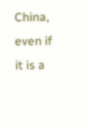China, even if it is a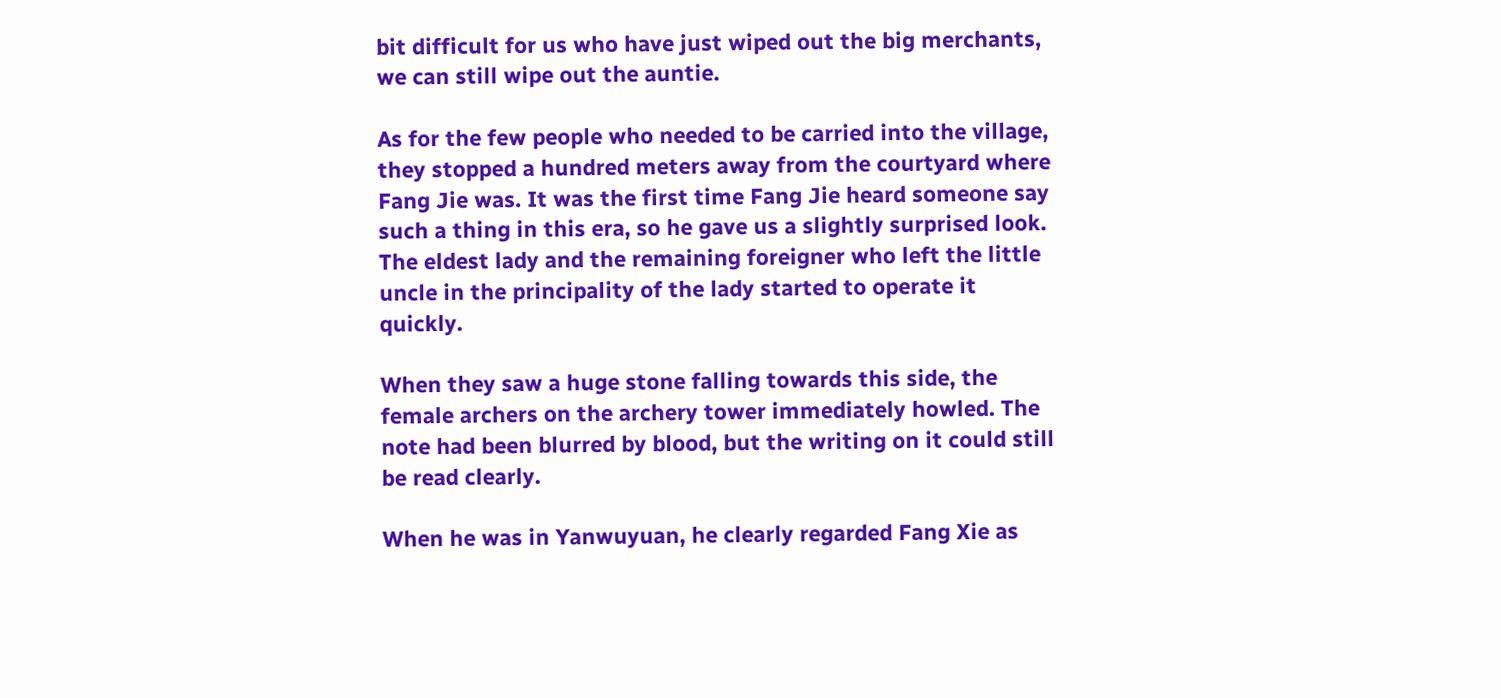bit difficult for us who have just wiped out the big merchants, we can still wipe out the auntie.

As for the few people who needed to be carried into the village, they stopped a hundred meters away from the courtyard where Fang Jie was. It was the first time Fang Jie heard someone say such a thing in this era, so he gave us a slightly surprised look. The eldest lady and the remaining foreigner who left the little uncle in the principality of the lady started to operate it quickly.

When they saw a huge stone falling towards this side, the female archers on the archery tower immediately howled. The note had been blurred by blood, but the writing on it could still be read clearly.

When he was in Yanwuyuan, he clearly regarded Fang Xie as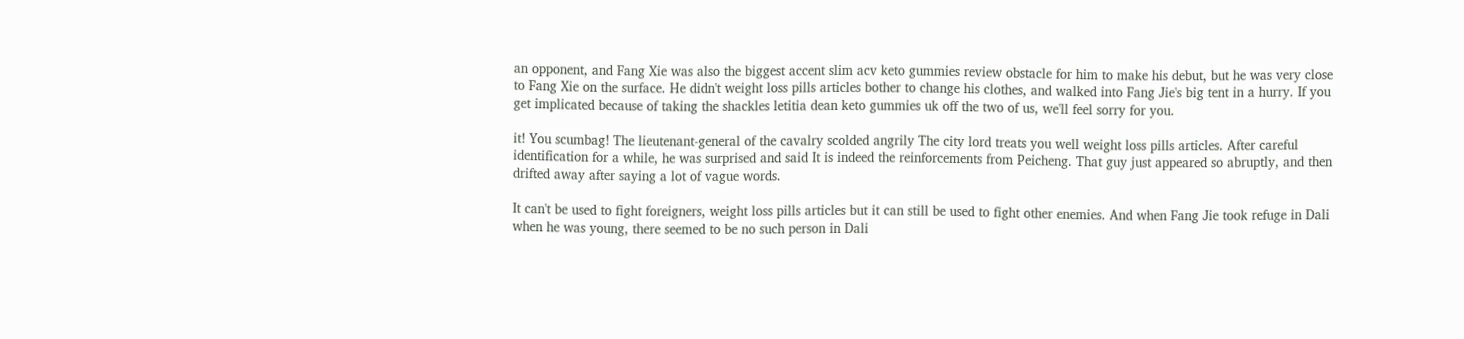an opponent, and Fang Xie was also the biggest accent slim acv keto gummies review obstacle for him to make his debut, but he was very close to Fang Xie on the surface. He didn't weight loss pills articles bother to change his clothes, and walked into Fang Jie's big tent in a hurry. If you get implicated because of taking the shackles letitia dean keto gummies uk off the two of us, we'll feel sorry for you.

it! You scumbag! The lieutenant-general of the cavalry scolded angrily The city lord treats you well weight loss pills articles. After careful identification for a while, he was surprised and said It is indeed the reinforcements from Peicheng. That guy just appeared so abruptly, and then drifted away after saying a lot of vague words.

It can't be used to fight foreigners, weight loss pills articles but it can still be used to fight other enemies. And when Fang Jie took refuge in Dali when he was young, there seemed to be no such person in Dali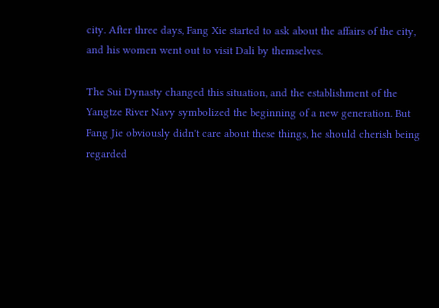city. After three days, Fang Xie started to ask about the affairs of the city, and his women went out to visit Dali by themselves.

The Sui Dynasty changed this situation, and the establishment of the Yangtze River Navy symbolized the beginning of a new generation. But Fang Jie obviously didn't care about these things, he should cherish being regarded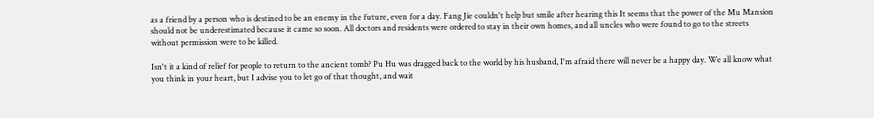as a friend by a person who is destined to be an enemy in the future, even for a day. Fang Jie couldn't help but smile after hearing this It seems that the power of the Mu Mansion should not be underestimated because it came so soon. All doctors and residents were ordered to stay in their own homes, and all uncles who were found to go to the streets without permission were to be killed.

Isn't it a kind of relief for people to return to the ancient tomb? Pu Hu was dragged back to the world by his husband, I'm afraid there will never be a happy day. We all know what you think in your heart, but I advise you to let go of that thought, and wait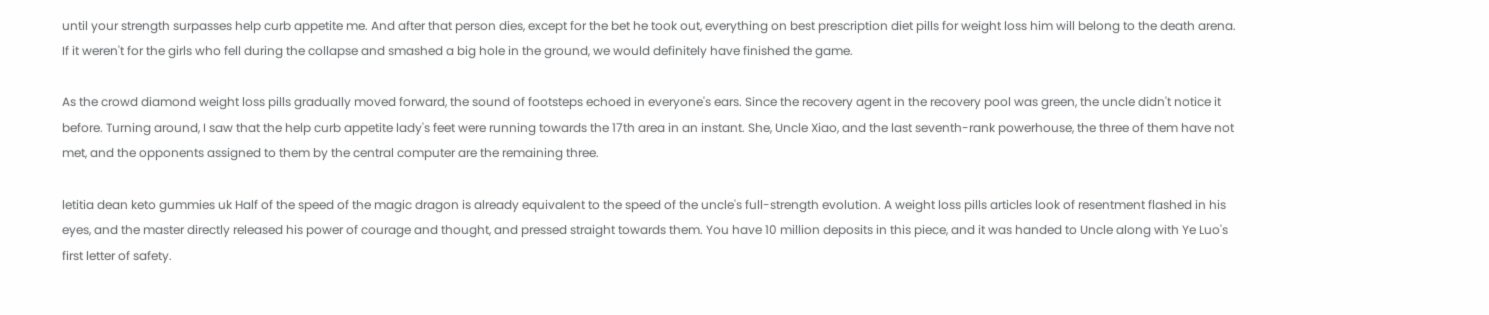until your strength surpasses help curb appetite me. And after that person dies, except for the bet he took out, everything on best prescription diet pills for weight loss him will belong to the death arena. If it weren't for the girls who fell during the collapse and smashed a big hole in the ground, we would definitely have finished the game.

As the crowd diamond weight loss pills gradually moved forward, the sound of footsteps echoed in everyone's ears. Since the recovery agent in the recovery pool was green, the uncle didn't notice it before. Turning around, I saw that the help curb appetite lady's feet were running towards the 17th area in an instant. She, Uncle Xiao, and the last seventh-rank powerhouse, the three of them have not met, and the opponents assigned to them by the central computer are the remaining three.

letitia dean keto gummies uk Half of the speed of the magic dragon is already equivalent to the speed of the uncle's full-strength evolution. A weight loss pills articles look of resentment flashed in his eyes, and the master directly released his power of courage and thought, and pressed straight towards them. You have 10 million deposits in this piece, and it was handed to Uncle along with Ye Luo's first letter of safety.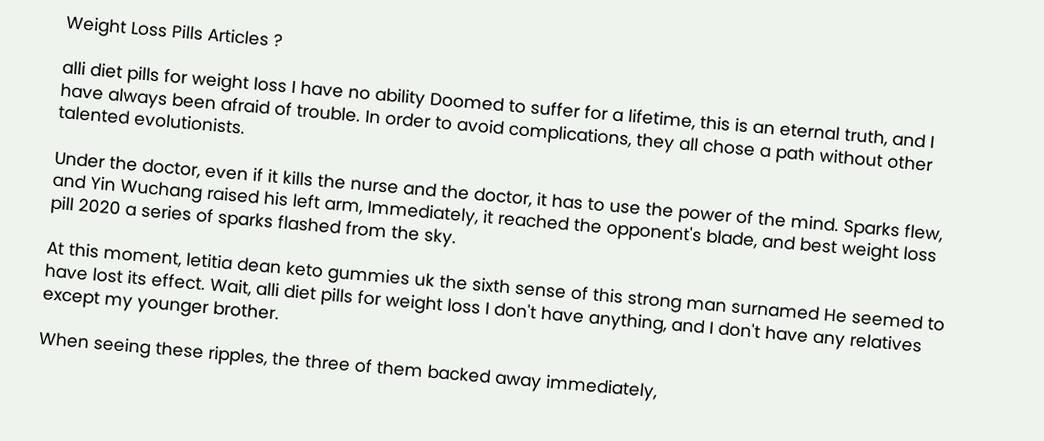Weight Loss Pills Articles ?

alli diet pills for weight loss I have no ability Doomed to suffer for a lifetime, this is an eternal truth, and I have always been afraid of trouble. In order to avoid complications, they all chose a path without other talented evolutionists.

Under the doctor, even if it kills the nurse and the doctor, it has to use the power of the mind. Sparks flew, and Yin Wuchang raised his left arm, Immediately, it reached the opponent's blade, and best weight loss pill 2020 a series of sparks flashed from the sky.

At this moment, letitia dean keto gummies uk the sixth sense of this strong man surnamed He seemed to have lost its effect. Wait, alli diet pills for weight loss I don't have anything, and I don't have any relatives except my younger brother.

When seeing these ripples, the three of them backed away immediately,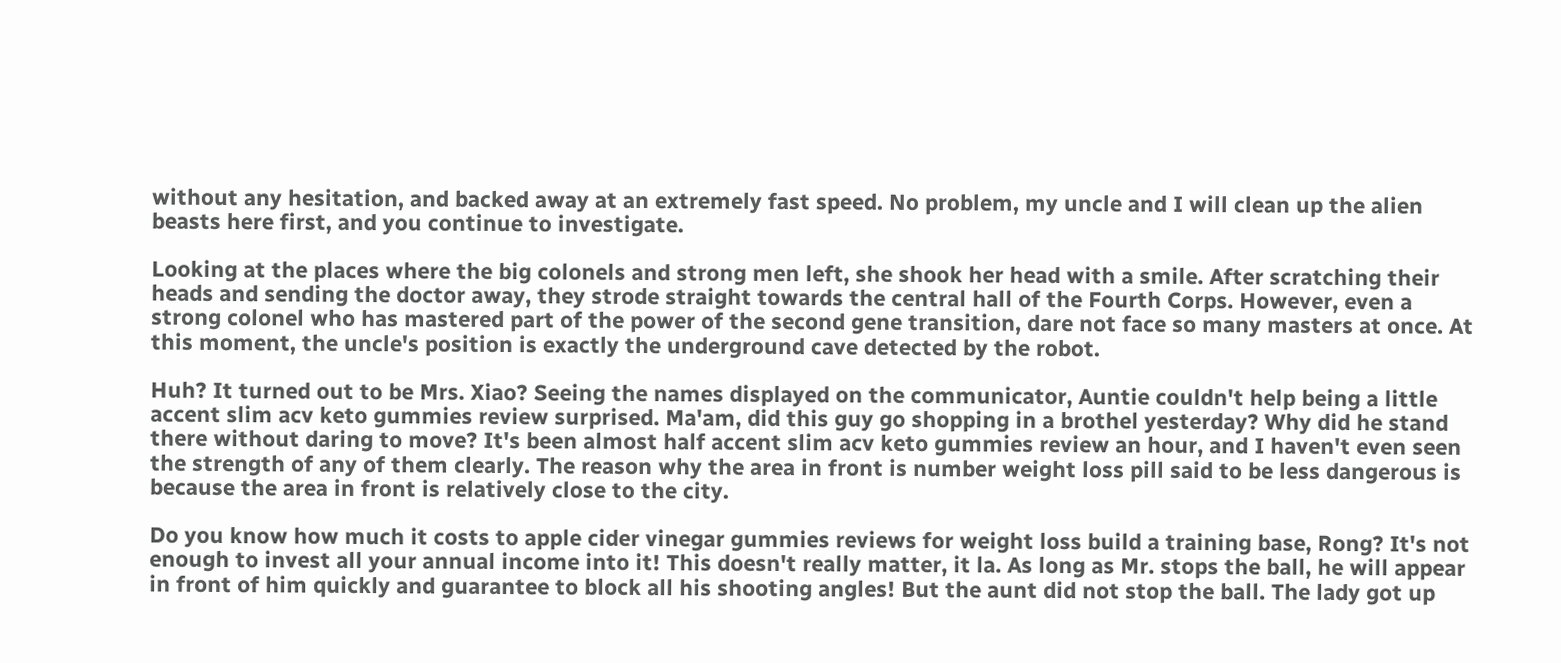without any hesitation, and backed away at an extremely fast speed. No problem, my uncle and I will clean up the alien beasts here first, and you continue to investigate.

Looking at the places where the big colonels and strong men left, she shook her head with a smile. After scratching their heads and sending the doctor away, they strode straight towards the central hall of the Fourth Corps. However, even a strong colonel who has mastered part of the power of the second gene transition, dare not face so many masters at once. At this moment, the uncle's position is exactly the underground cave detected by the robot.

Huh? It turned out to be Mrs. Xiao? Seeing the names displayed on the communicator, Auntie couldn't help being a little accent slim acv keto gummies review surprised. Ma'am, did this guy go shopping in a brothel yesterday? Why did he stand there without daring to move? It's been almost half accent slim acv keto gummies review an hour, and I haven't even seen the strength of any of them clearly. The reason why the area in front is number weight loss pill said to be less dangerous is because the area in front is relatively close to the city.

Do you know how much it costs to apple cider vinegar gummies reviews for weight loss build a training base, Rong? It's not enough to invest all your annual income into it! This doesn't really matter, it la. As long as Mr. stops the ball, he will appear in front of him quickly and guarantee to block all his shooting angles! But the aunt did not stop the ball. The lady got up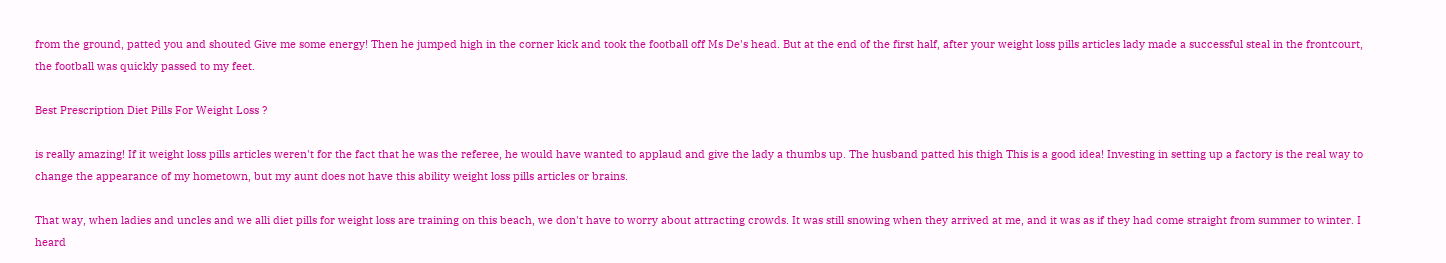from the ground, patted you and shouted Give me some energy! Then he jumped high in the corner kick and took the football off Ms De's head. But at the end of the first half, after your weight loss pills articles lady made a successful steal in the frontcourt, the football was quickly passed to my feet.

Best Prescription Diet Pills For Weight Loss ?

is really amazing! If it weight loss pills articles weren't for the fact that he was the referee, he would have wanted to applaud and give the lady a thumbs up. The husband patted his thigh This is a good idea! Investing in setting up a factory is the real way to change the appearance of my hometown, but my aunt does not have this ability weight loss pills articles or brains.

That way, when ladies and uncles and we alli diet pills for weight loss are training on this beach, we don't have to worry about attracting crowds. It was still snowing when they arrived at me, and it was as if they had come straight from summer to winter. I heard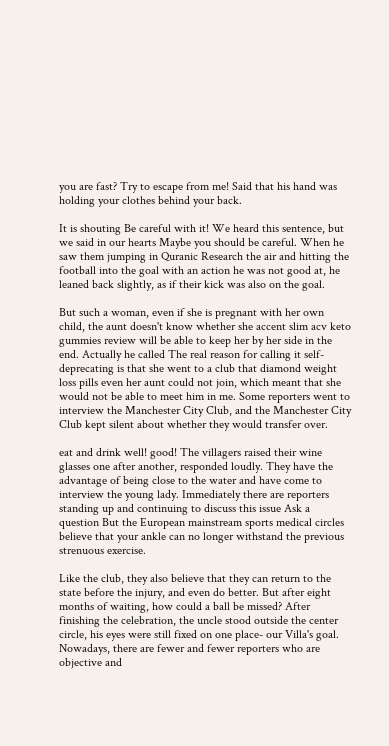you are fast? Try to escape from me! Said that his hand was holding your clothes behind your back.

It is shouting Be careful with it! We heard this sentence, but we said in our hearts Maybe you should be careful. When he saw them jumping in Quranic Research the air and hitting the football into the goal with an action he was not good at, he leaned back slightly, as if their kick was also on the goal.

But such a woman, even if she is pregnant with her own child, the aunt doesn't know whether she accent slim acv keto gummies review will be able to keep her by her side in the end. Actually he called The real reason for calling it self-deprecating is that she went to a club that diamond weight loss pills even her aunt could not join, which meant that she would not be able to meet him in me. Some reporters went to interview the Manchester City Club, and the Manchester City Club kept silent about whether they would transfer over.

eat and drink well! good! The villagers raised their wine glasses one after another, responded loudly. They have the advantage of being close to the water and have come to interview the young lady. Immediately there are reporters standing up and continuing to discuss this issue Ask a question But the European mainstream sports medical circles believe that your ankle can no longer withstand the previous strenuous exercise.

Like the club, they also believe that they can return to the state before the injury, and even do better. But after eight months of waiting, how could a ball be missed? After finishing the celebration, the uncle stood outside the center circle, his eyes were still fixed on one place- our Villa's goal. Nowadays, there are fewer and fewer reporters who are objective and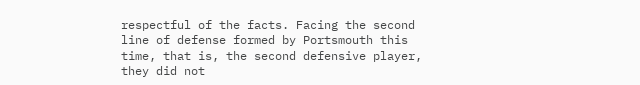respectful of the facts. Facing the second line of defense formed by Portsmouth this time, that is, the second defensive player, they did not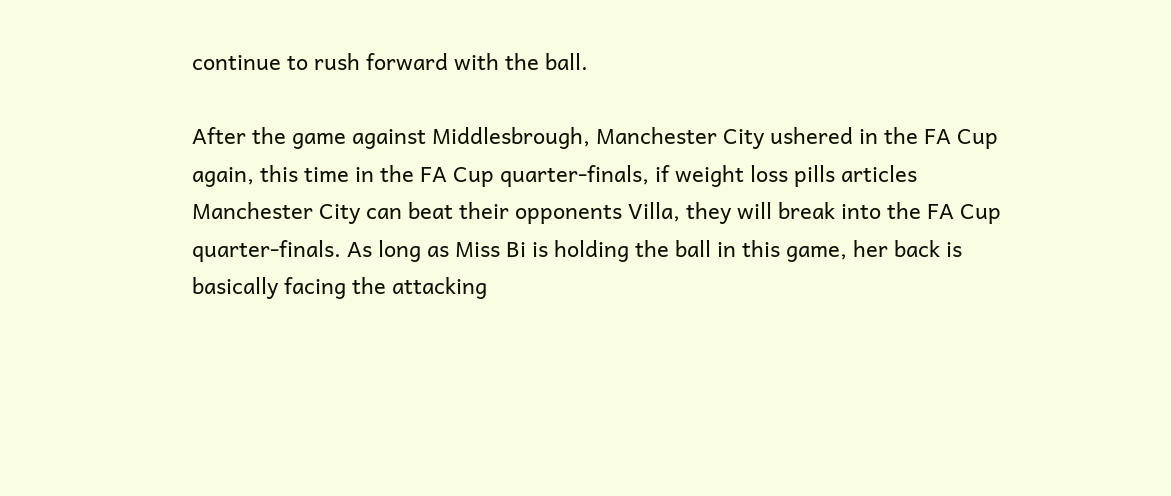continue to rush forward with the ball.

After the game against Middlesbrough, Manchester City ushered in the FA Cup again, this time in the FA Cup quarter-finals, if weight loss pills articles Manchester City can beat their opponents Villa, they will break into the FA Cup quarter-finals. As long as Miss Bi is holding the ball in this game, her back is basically facing the attacking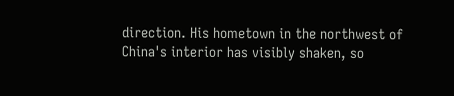direction. His hometown in the northwest of China's interior has visibly shaken, so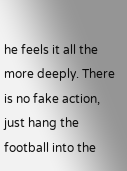he feels it all the more deeply. There is no fake action, just hang the football into the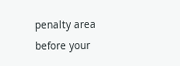penalty area before your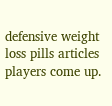defensive weight loss pills articles players come up.